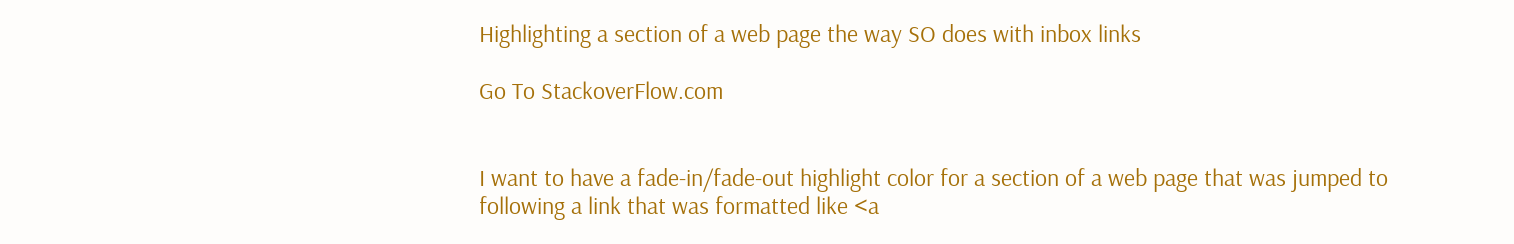Highlighting a section of a web page the way SO does with inbox links

Go To StackoverFlow.com


I want to have a fade-in/fade-out highlight color for a section of a web page that was jumped to following a link that was formatted like <a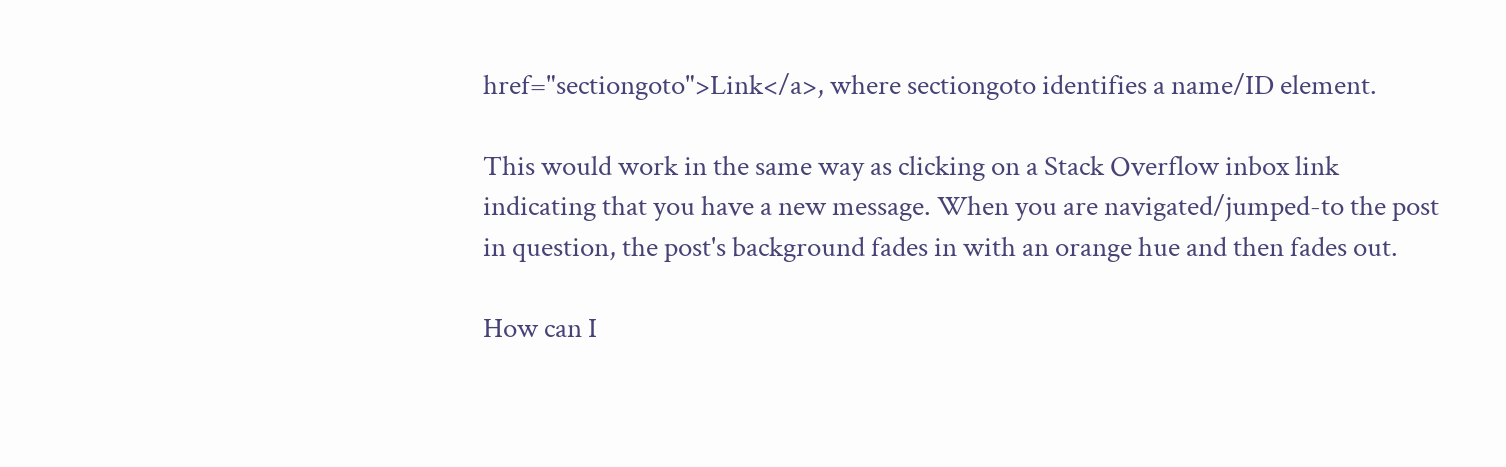href="sectiongoto">Link</a>, where sectiongoto identifies a name/ID element.

This would work in the same way as clicking on a Stack Overflow inbox link indicating that you have a new message. When you are navigated/jumped-to the post in question, the post's background fades in with an orange hue and then fades out.

How can I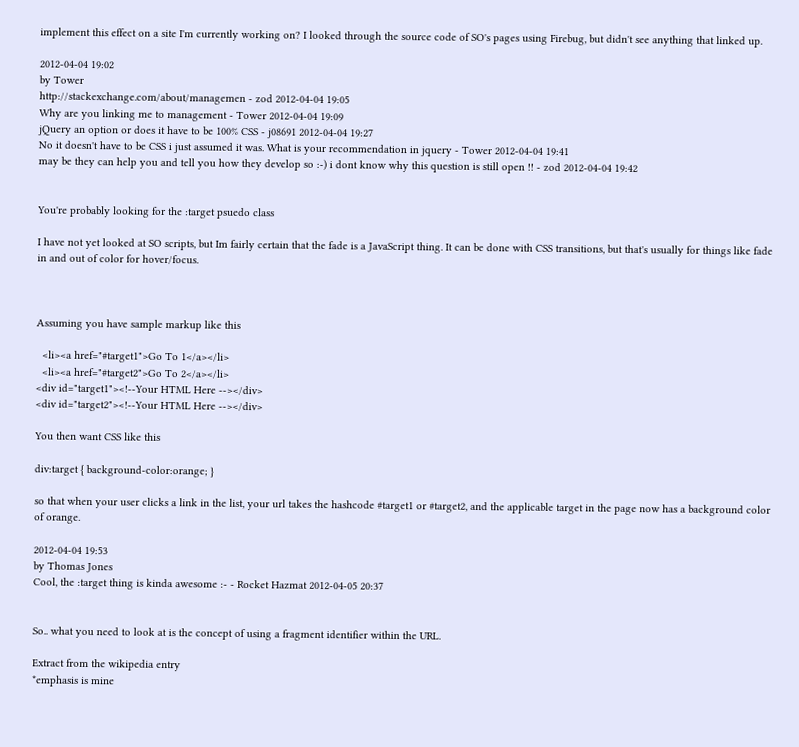implement this effect on a site I'm currently working on? I looked through the source code of SO's pages using Firebug, but didn't see anything that linked up.

2012-04-04 19:02
by Tower
http://stackexchange.com/about/managemen - zod 2012-04-04 19:05
Why are you linking me to management - Tower 2012-04-04 19:09
jQuery an option or does it have to be 100% CSS - j08691 2012-04-04 19:27
No it doesn't have to be CSS i just assumed it was. What is your recommendation in jquery - Tower 2012-04-04 19:41
may be they can help you and tell you how they develop so :-) i dont know why this question is still open !! - zod 2012-04-04 19:42


You're probably looking for the :target psuedo class

I have not yet looked at SO scripts, but Im fairly certain that the fade is a JavaScript thing. It can be done with CSS transitions, but that's usually for things like fade in and out of color for hover/focus.



Assuming you have sample markup like this

  <li><a href="#target1">Go To 1</a></li>
  <li><a href="#target2">Go To 2</a></li>
<div id="target1"><!--Your HTML Here --></div>
<div id="target2"><!--Your HTML Here --></div>

You then want CSS like this

div:target { background-color:orange; }

so that when your user clicks a link in the list, your url takes the hashcode #target1 or #target2, and the applicable target in the page now has a background color of orange.

2012-04-04 19:53
by Thomas Jones
Cool, the :target thing is kinda awesome :- - Rocket Hazmat 2012-04-05 20:37


So.. what you need to look at is the concept of using a fragment identifier within the URL.

Extract from the wikipedia entry
*emphasis is mine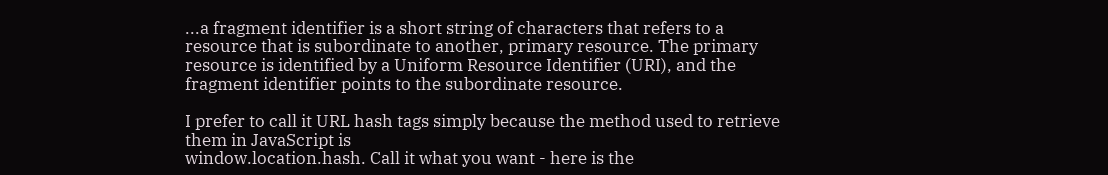...a fragment identifier is a short string of characters that refers to a resource that is subordinate to another, primary resource. The primary resource is identified by a Uniform Resource Identifier (URI), and the fragment identifier points to the subordinate resource.

I prefer to call it URL hash tags simply because the method used to retrieve them in JavaScript is
window.location.hash. Call it what you want - here is the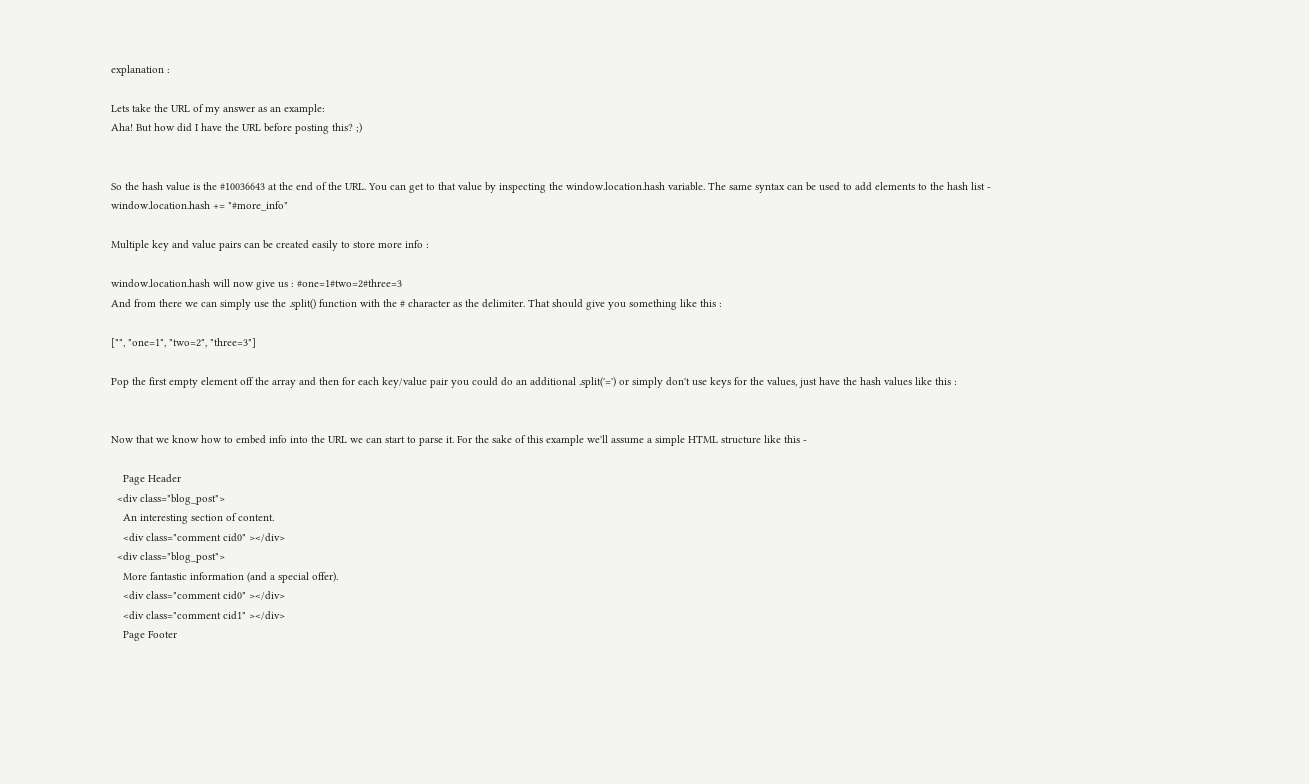explanation :

Lets take the URL of my answer as an example:
Aha! But how did I have the URL before posting this? ;)


So the hash value is the #10036643 at the end of the URL. You can get to that value by inspecting the window.location.hash variable. The same syntax can be used to add elements to the hash list -
window.location.hash += "#more_info"

Multiple key and value pairs can be created easily to store more info :

window.location.hash will now give us : #one=1#two=2#three=3
And from there we can simply use the .split() function with the # character as the delimiter. That should give you something like this :

["", "one=1", "two=2", "three=3"]

Pop the first empty element off the array and then for each key/value pair you could do an additional .split('=') or simply don't use keys for the values, just have the hash values like this :


Now that we know how to embed info into the URL we can start to parse it. For the sake of this example we'll assume a simple HTML structure like this -

    Page Header
  <div class="blog_post">
    An interesting section of content.
    <div class="comment cid0" ></div>
  <div class="blog_post">
    More fantastic information (and a special offer).
    <div class="comment cid0" ></div>
    <div class="comment cid1" ></div>
    Page Footer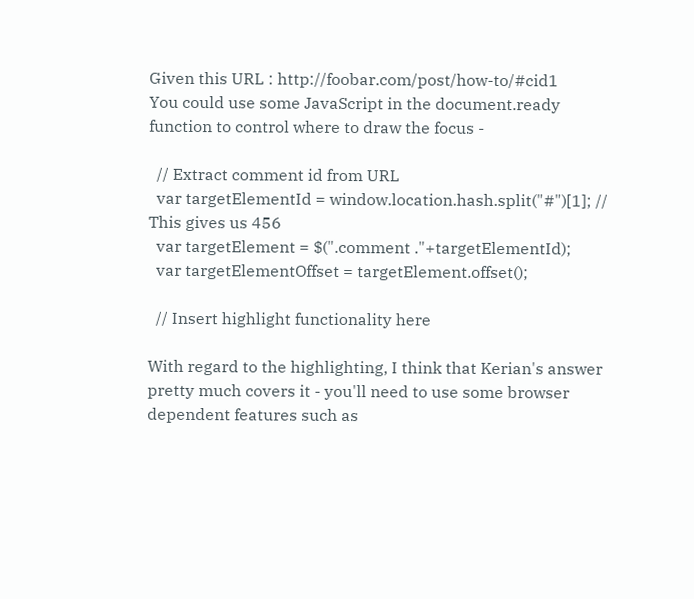Given this URL : http://foobar.com/post/how-to/#cid1
You could use some JavaScript in the document.ready function to control where to draw the focus -

  // Extract comment id from URL
  var targetElementId = window.location.hash.split("#")[1]; // This gives us 456
  var targetElement = $(".comment ."+targetElementId);
  var targetElementOffset = targetElement.offset();

  // Insert highlight functionality here

With regard to the highlighting, I think that Kerian's answer pretty much covers it - you'll need to use some browser dependent features such as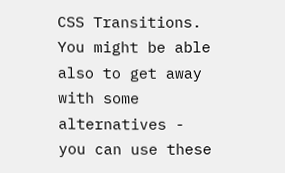CSS Transitions.
You might be able also to get away with some alternatives - you can use these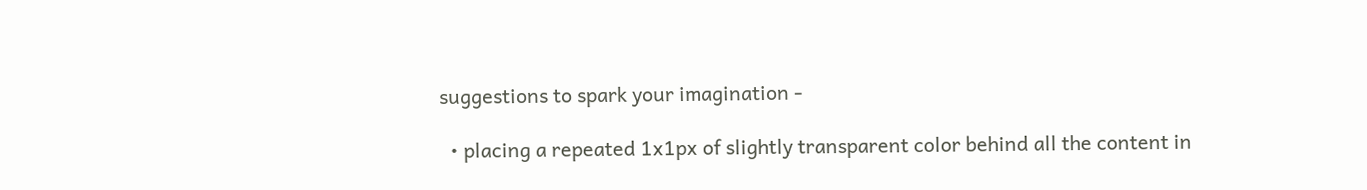suggestions to spark your imagination -

  • placing a repeated 1x1px of slightly transparent color behind all the content in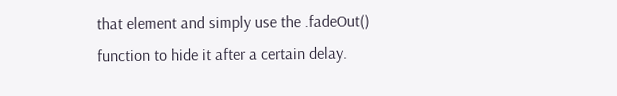that element and simply use the .fadeOut() function to hide it after a certain delay.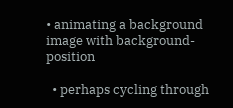• animating a background image with background-position

  • perhaps cycling through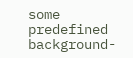some predefined background-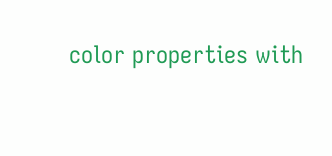color properties with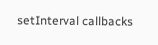setInterval callbacks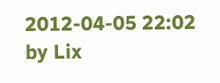2012-04-05 22:02
by Lix